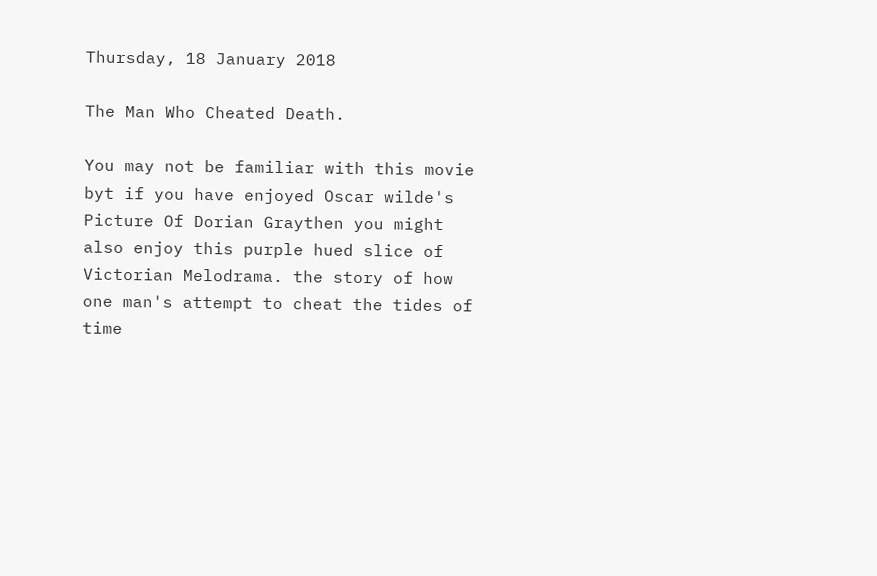Thursday, 18 January 2018

The Man Who Cheated Death.

You may not be familiar with this movie byt if you have enjoyed Oscar wilde's Picture Of Dorian Graythen you might also enjoy this purple hued slice of Victorian Melodrama. the story of how one man's attempt to cheat the tides of time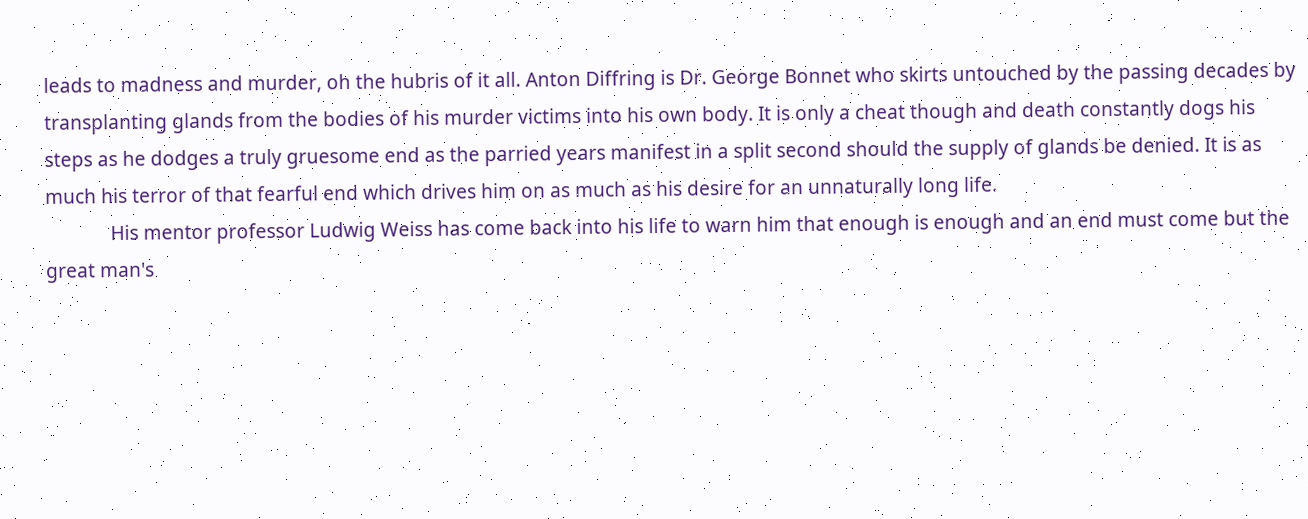leads to madness and murder, oh the hubris of it all. Anton Diffring is Dr. George Bonnet who skirts untouched by the passing decades by transplanting glands from the bodies of his murder victims into his own body. It is only a cheat though and death constantly dogs his steps as he dodges a truly gruesome end as the parried years manifest in a split second should the supply of glands be denied. It is as much his terror of that fearful end which drives him on as much as his desire for an unnaturally long life.
             His mentor professor Ludwig Weiss has come back into his life to warn him that enough is enough and an end must come but the great man's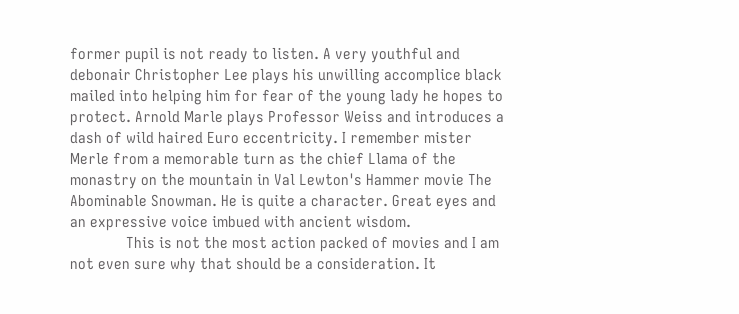former pupil is not ready to listen. A very youthful and debonair Christopher Lee plays his unwilling accomplice black mailed into helping him for fear of the young lady he hopes to protect. Arnold Marle plays Professor Weiss and introduces a dash of wild haired Euro eccentricity. I remember mister Merle from a memorable turn as the chief Llama of the monastry on the mountain in Val Lewton's Hammer movie The Abominable Snowman. He is quite a character. Great eyes and an expressive voice imbued with ancient wisdom.
              This is not the most action packed of movies and I am not even sure why that should be a consideration. It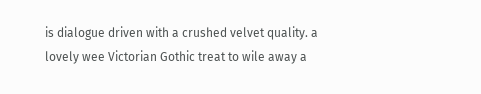is dialogue driven with a crushed velvet quality. a lovely wee Victorian Gothic treat to wile away a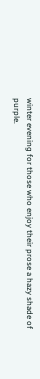winter evening for those who enjoy their prose a hazy shade of purple.